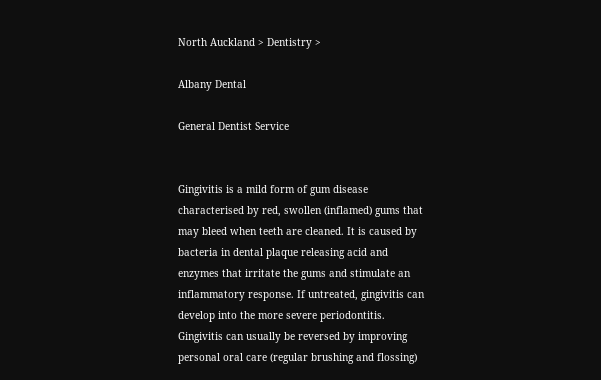North Auckland > Dentistry >

Albany Dental

General Dentist Service


Gingivitis is a mild form of gum disease characterised by red, swollen (inflamed) gums that may bleed when teeth are cleaned. It is caused by bacteria in dental plaque releasing acid and enzymes that irritate the gums and stimulate an inflammatory response. If untreated, gingivitis can develop into the more severe periodontitis. Gingivitis can usually be reversed by improving personal oral care (regular brushing and flossing)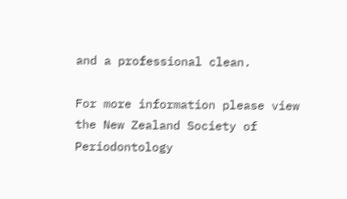and a professional clean.

For more information please view the New Zealand Society of Periodontology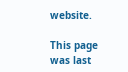website.

This page was last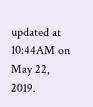updated at 10:44AM on May 22, 2019.